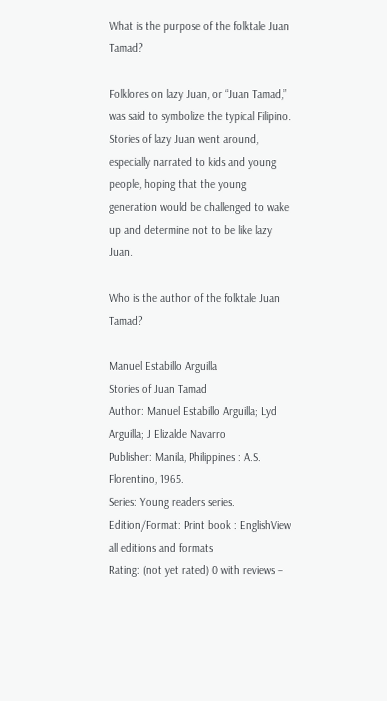What is the purpose of the folktale Juan Tamad?

Folklores on lazy Juan, or “Juan Tamad,” was said to symbolize the typical Filipino. Stories of lazy Juan went around, especially narrated to kids and young people, hoping that the young generation would be challenged to wake up and determine not to be like lazy Juan.

Who is the author of the folktale Juan Tamad?

Manuel Estabillo Arguilla
Stories of Juan Tamad
Author: Manuel Estabillo Arguilla; Lyd Arguilla; J Elizalde Navarro
Publisher: Manila, Philippines : A.S. Florentino, 1965.
Series: Young readers series.
Edition/Format: Print book : EnglishView all editions and formats
Rating: (not yet rated) 0 with reviews –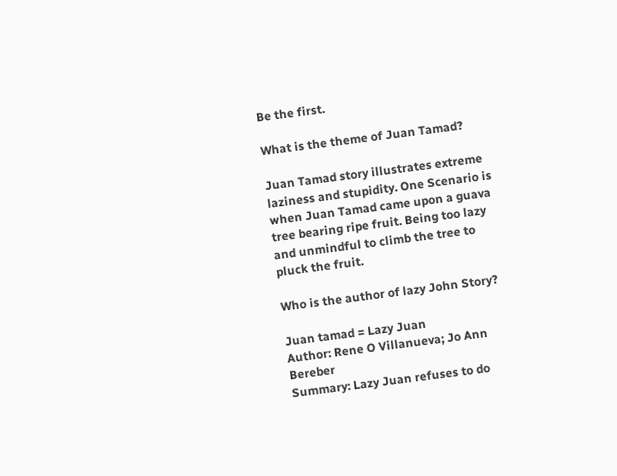Be the first.

What is the theme of Juan Tamad?

Juan Tamad story illustrates extreme laziness and stupidity. One Scenario is when Juan Tamad came upon a guava tree bearing ripe fruit. Being too lazy and unmindful to climb the tree to pluck the fruit.

Who is the author of lazy John Story?

Juan tamad = Lazy Juan
Author: Rene O Villanueva; Jo Ann Bereber
Summary: Lazy Juan refuses to do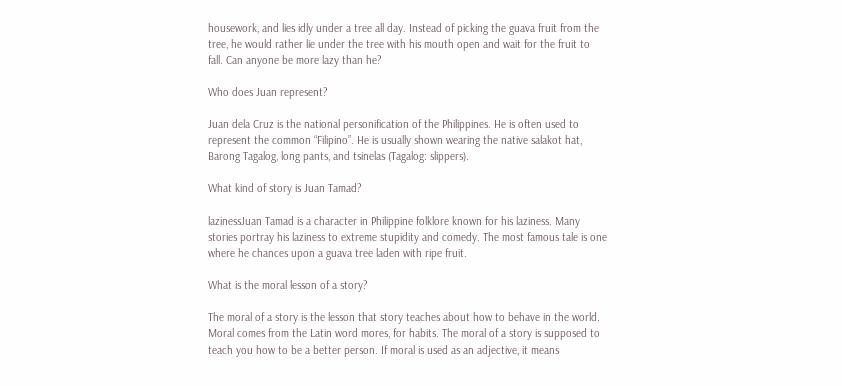housework, and lies idly under a tree all day. Instead of picking the guava fruit from the tree, he would rather lie under the tree with his mouth open and wait for the fruit to fall. Can anyone be more lazy than he?

Who does Juan represent?

Juan dela Cruz is the national personification of the Philippines. He is often used to represent the common “Filipino”. He is usually shown wearing the native salakot hat, Barong Tagalog, long pants, and tsinelas (Tagalog: slippers).

What kind of story is Juan Tamad?

lazinessJuan Tamad is a character in Philippine folklore known for his laziness. Many stories portray his laziness to extreme stupidity and comedy. The most famous tale is one where he chances upon a guava tree laden with ripe fruit.

What is the moral lesson of a story?

The moral of a story is the lesson that story teaches about how to behave in the world. Moral comes from the Latin word mores, for habits. The moral of a story is supposed to teach you how to be a better person. If moral is used as an adjective, it means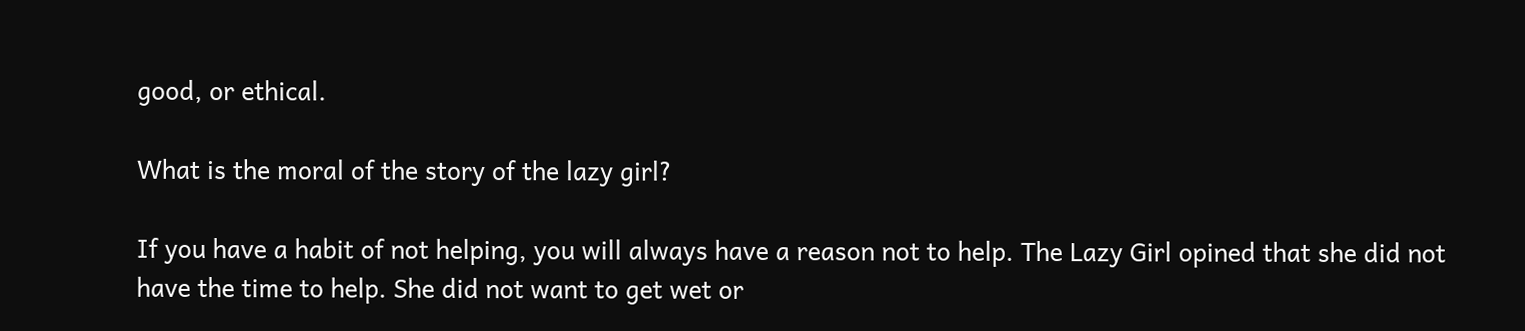good, or ethical.

What is the moral of the story of the lazy girl?

If you have a habit of not helping, you will always have a reason not to help. The Lazy Girl opined that she did not have the time to help. She did not want to get wet or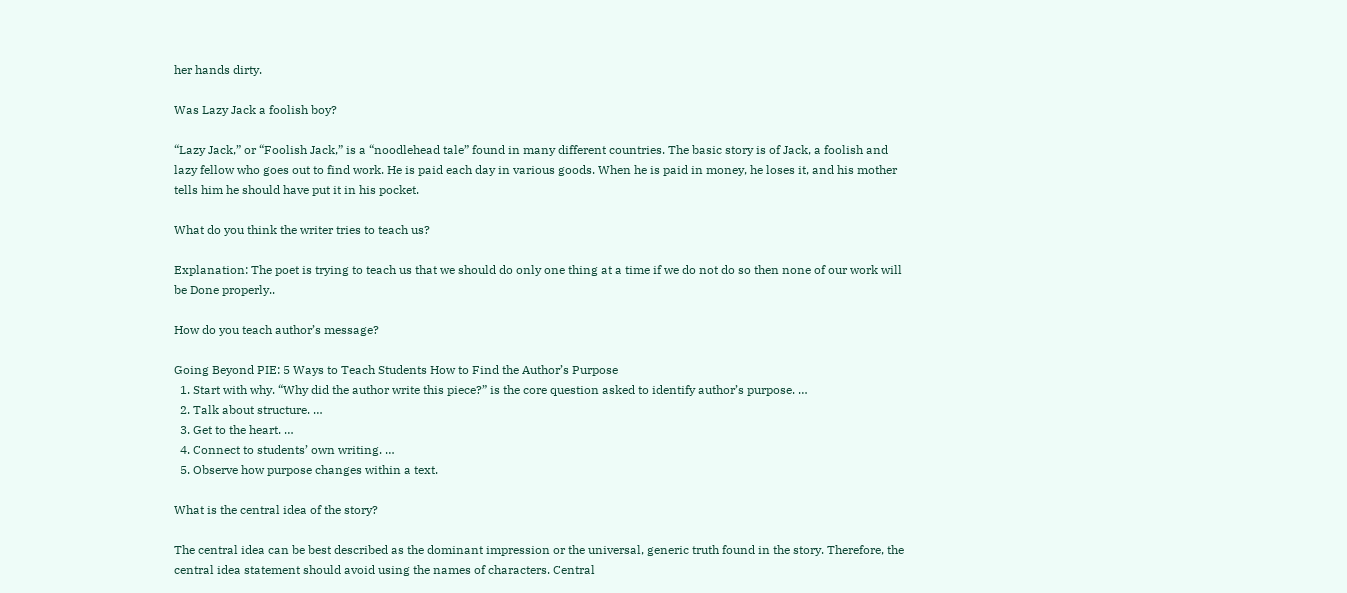her hands dirty.

Was Lazy Jack a foolish boy?

“Lazy Jack,” or “Foolish Jack,” is a “noodlehead tale” found in many different countries. The basic story is of Jack, a foolish and lazy fellow who goes out to find work. He is paid each day in various goods. When he is paid in money, he loses it, and his mother tells him he should have put it in his pocket.

What do you think the writer tries to teach us?

Explanation: The poet is trying to teach us that we should do only one thing at a time if we do not do so then none of our work will be Done properly..

How do you teach author’s message?

Going Beyond PIE: 5 Ways to Teach Students How to Find the Author’s Purpose
  1. Start with why. “Why did the author write this piece?” is the core question asked to identify author’s purpose. …
  2. Talk about structure. …
  3. Get to the heart. …
  4. Connect to students’ own writing. …
  5. Observe how purpose changes within a text.

What is the central idea of the story?

The central idea can be best described as the dominant impression or the universal, generic truth found in the story. Therefore, the central idea statement should avoid using the names of characters. Central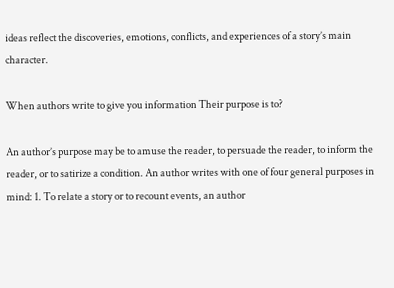ideas reflect the discoveries, emotions, conflicts, and experiences of a story’s main character.

When authors write to give you information Their purpose is to?

An author’s purpose may be to amuse the reader, to persuade the reader, to inform the reader, or to satirize a condition. An author writes with one of four general purposes in mind: 1. To relate a story or to recount events, an author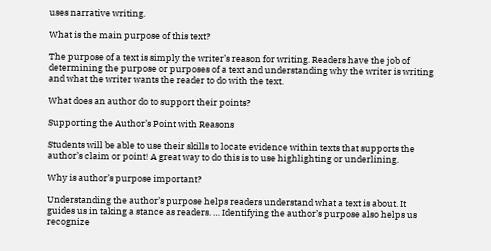uses narrative writing.

What is the main purpose of this text?

The purpose of a text is simply the writer’s reason for writing. Readers have the job of determining the purpose or purposes of a text and understanding why the writer is writing and what the writer wants the reader to do with the text.

What does an author do to support their points?

Supporting the Author’s Point with Reasons

Students will be able to use their skills to locate evidence within texts that supports the author’s claim or point! A great way to do this is to use highlighting or underlining.

Why is author’s purpose important?

Understanding the author’s purpose helps readers understand what a text is about. It guides us in taking a stance as readers. … Identifying the author’s purpose also helps us recognize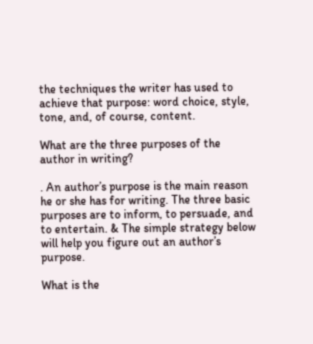the techniques the writer has used to achieve that purpose: word choice, style, tone, and, of course, content.

What are the three purposes of the author in writing?

. An author’s purpose is the main reason he or she has for writing. The three basic purposes are to inform, to persuade, and to entertain. & The simple strategy below will help you figure out an author’s purpose.

What is the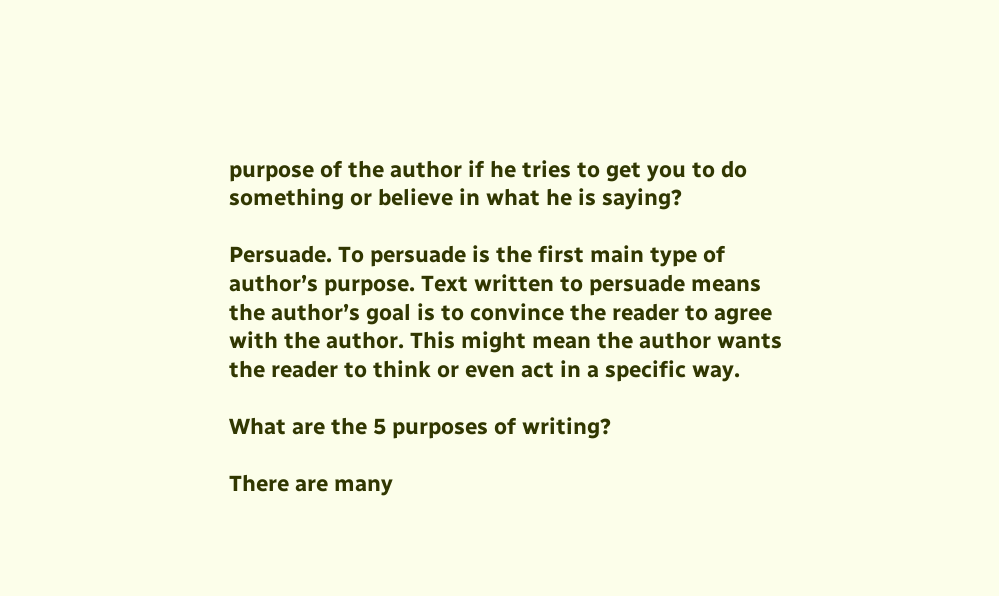purpose of the author if he tries to get you to do something or believe in what he is saying?

Persuade. To persuade is the first main type of author’s purpose. Text written to persuade means the author’s goal is to convince the reader to agree with the author. This might mean the author wants the reader to think or even act in a specific way.

What are the 5 purposes of writing?

There are many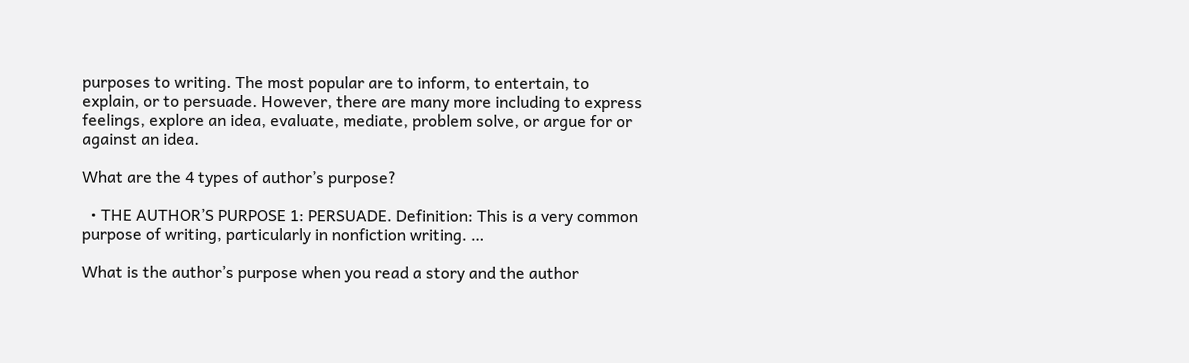purposes to writing. The most popular are to inform, to entertain, to explain, or to persuade. However, there are many more including to express feelings, explore an idea, evaluate, mediate, problem solve, or argue for or against an idea.

What are the 4 types of author’s purpose?

  • THE AUTHOR’S PURPOSE 1: PERSUADE. Definition: This is a very common purpose of writing, particularly in nonfiction writing. …

What is the author’s purpose when you read a story and the author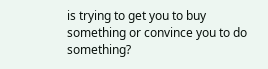is trying to get you to buy something or convince you to do something?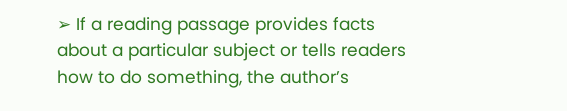➢ If a reading passage provides facts about a particular subject or tells readers how to do something, the author’s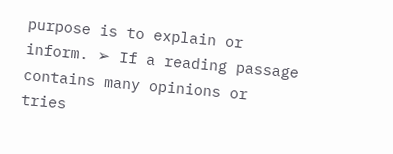purpose is to explain or inform. ➢ If a reading passage contains many opinions or tries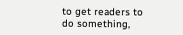to get readers to do something,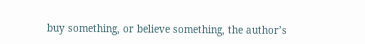buy something, or believe something, the author’s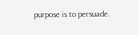purpose is to persuade.